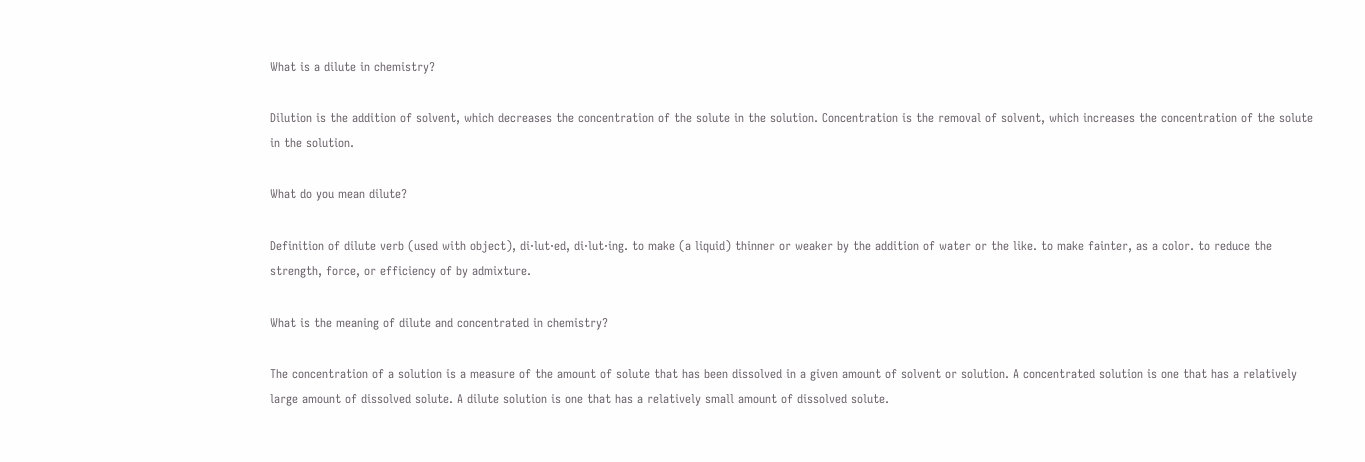What is a dilute in chemistry?

Dilution is the addition of solvent, which decreases the concentration of the solute in the solution. Concentration is the removal of solvent, which increases the concentration of the solute in the solution.

What do you mean dilute?

Definition of dilute verb (used with object), di·lut·ed, di·lut·ing. to make (a liquid) thinner or weaker by the addition of water or the like. to make fainter, as a color. to reduce the strength, force, or efficiency of by admixture.

What is the meaning of dilute and concentrated in chemistry?

The concentration of a solution is a measure of the amount of solute that has been dissolved in a given amount of solvent or solution. A concentrated solution is one that has a relatively large amount of dissolved solute. A dilute solution is one that has a relatively small amount of dissolved solute.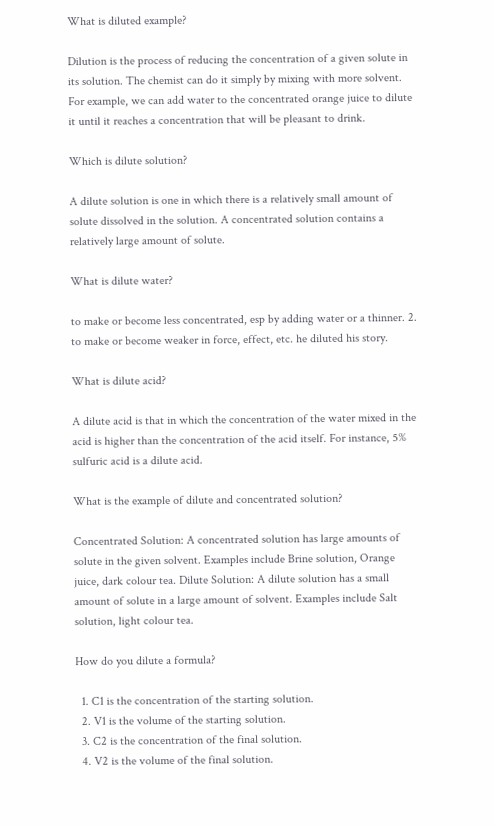What is diluted example?

Dilution is the process of reducing the concentration of a given solute in its solution. The chemist can do it simply by mixing with more solvent. For example, we can add water to the concentrated orange juice to dilute it until it reaches a concentration that will be pleasant to drink.

Which is dilute solution?

A dilute solution is one in which there is a relatively small amount of solute dissolved in the solution. A concentrated solution contains a relatively large amount of solute.

What is dilute water?

to make or become less concentrated, esp by adding water or a thinner. 2. to make or become weaker in force, effect, etc. he diluted his story.

What is dilute acid?

A dilute acid is that in which the concentration of the water mixed in the acid is higher than the concentration of the acid itself. For instance, 5% sulfuric acid is a dilute acid.

What is the example of dilute and concentrated solution?

Concentrated Solution: A concentrated solution has large amounts of solute in the given solvent. Examples include Brine solution, Orange juice, dark colour tea. Dilute Solution: A dilute solution has a small amount of solute in a large amount of solvent. Examples include Salt solution, light colour tea.

How do you dilute a formula?

  1. C1 is the concentration of the starting solution.
  2. V1 is the volume of the starting solution.
  3. C2 is the concentration of the final solution.
  4. V2 is the volume of the final solution.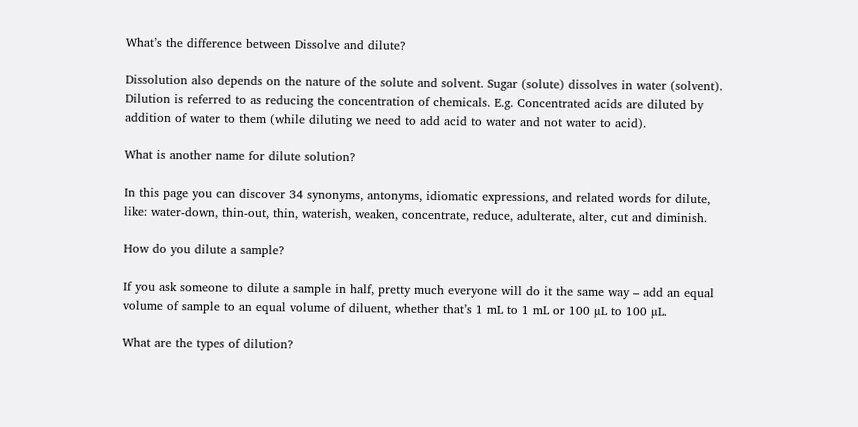What’s the difference between Dissolve and dilute?

Dissolution also depends on the nature of the solute and solvent. Sugar (solute) dissolves in water (solvent). Dilution is referred to as reducing the concentration of chemicals. E.g. Concentrated acids are diluted by addition of water to them (while diluting we need to add acid to water and not water to acid).

What is another name for dilute solution?

In this page you can discover 34 synonyms, antonyms, idiomatic expressions, and related words for dilute, like: water-down, thin-out, thin, waterish, weaken, concentrate, reduce, adulterate, alter, cut and diminish.

How do you dilute a sample?

If you ask someone to dilute a sample in half, pretty much everyone will do it the same way – add an equal volume of sample to an equal volume of diluent, whether that’s 1 mL to 1 mL or 100 µL to 100 µL.

What are the types of dilution?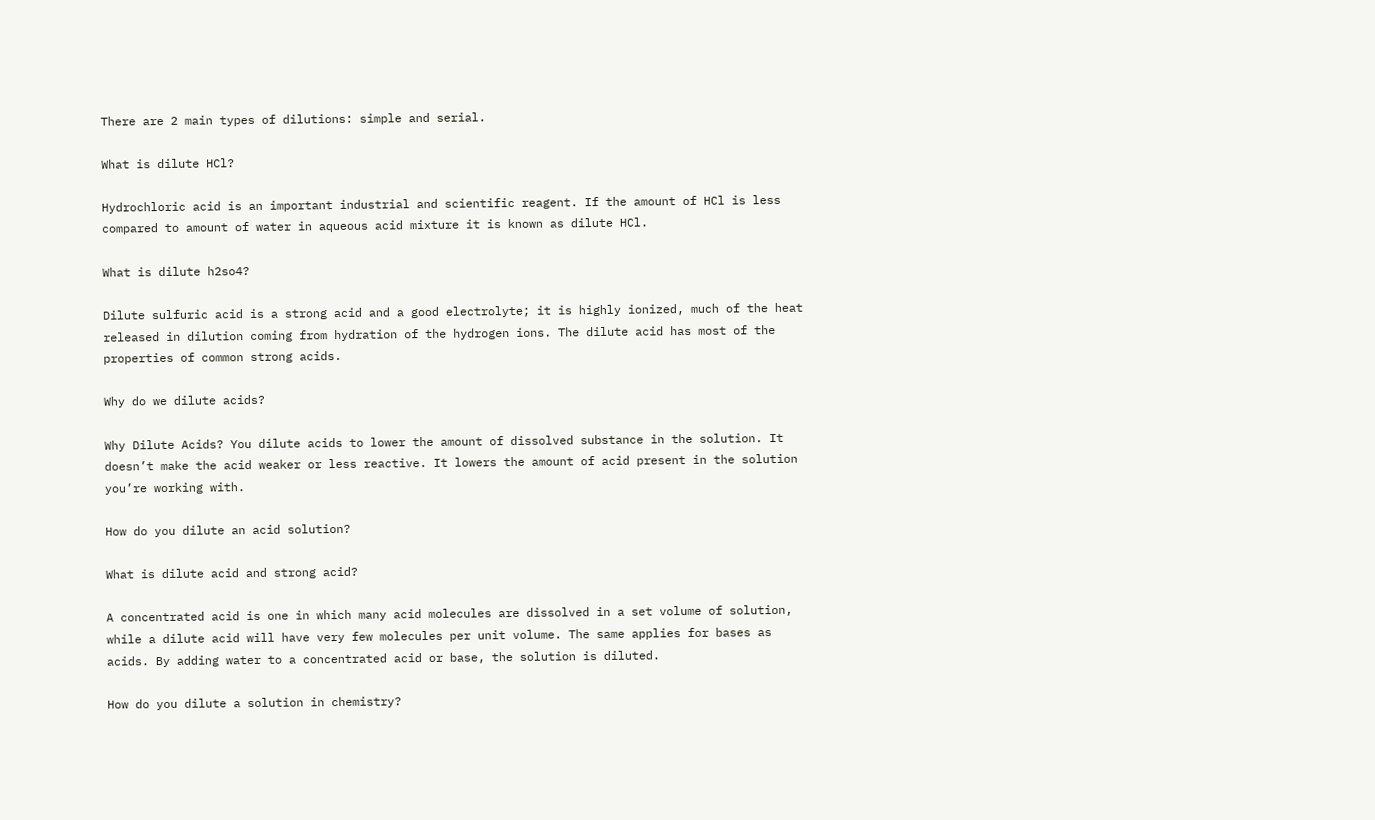There are 2 main types of dilutions: simple and serial.

What is dilute HCl?

Hydrochloric acid is an important industrial and scientific reagent. If the amount of HCl is less compared to amount of water in aqueous acid mixture it is known as dilute HCl.

What is dilute h2so4?

Dilute sulfuric acid is a strong acid and a good electrolyte; it is highly ionized, much of the heat released in dilution coming from hydration of the hydrogen ions. The dilute acid has most of the properties of common strong acids.

Why do we dilute acids?

Why Dilute Acids? You dilute acids to lower the amount of dissolved substance in the solution. It doesn’t make the acid weaker or less reactive. It lowers the amount of acid present in the solution you’re working with.

How do you dilute an acid solution?

What is dilute acid and strong acid?

A concentrated acid is one in which many acid molecules are dissolved in a set volume of solution, while a dilute acid will have very few molecules per unit volume. The same applies for bases as acids. By adding water to a concentrated acid or base, the solution is diluted.

How do you dilute a solution in chemistry?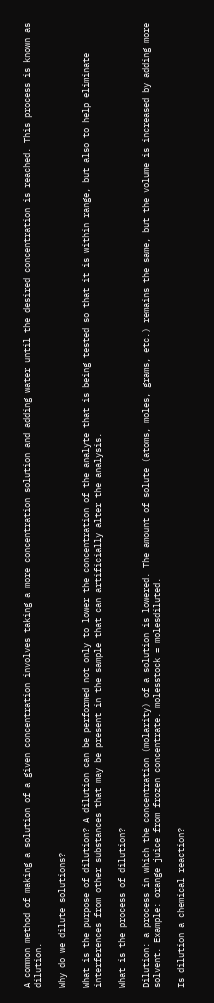A common method of making a solution of a given concentration involves taking a more concentration solution and adding water until the desired concentration is reached. This process is known as dilution.

Why do we dilute solutions?

What is the purpose of dilution? A dilution can be performed not only to lower the concentration of the analyte that is being tested so that it is within range, but also to help eliminate interferences from other substances that may be present in the sample that can artificially alter the analysis.

What is the process of dilution?

Dilution: a process in which the concentration (molarity) of a solution is lowered. The amount of solute (atoms, moles, grams, etc.) remains the same, but the volume is increased by adding more solvent. Example: orange juice from frozen concentrate. molesstock = molesdiluted.

Is dilution a chemical reaction?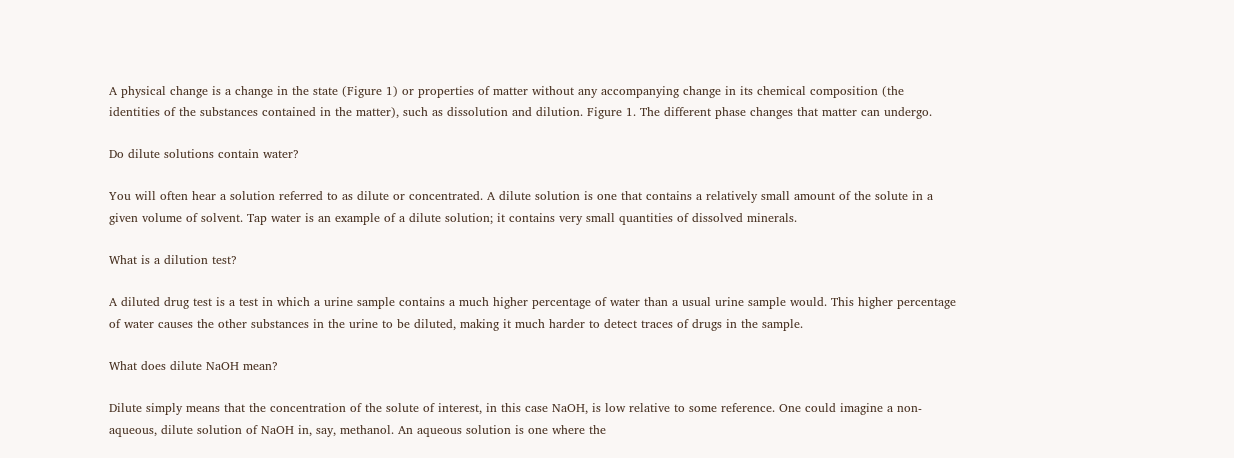A physical change is a change in the state (Figure 1) or properties of matter without any accompanying change in its chemical composition (the identities of the substances contained in the matter), such as dissolution and dilution. Figure 1. The different phase changes that matter can undergo.

Do dilute solutions contain water?

You will often hear a solution referred to as dilute or concentrated. A dilute solution is one that contains a relatively small amount of the solute in a given volume of solvent. Tap water is an example of a dilute solution; it contains very small quantities of dissolved minerals.

What is a dilution test?

A diluted drug test is a test in which a urine sample contains a much higher percentage of water than a usual urine sample would. This higher percentage of water causes the other substances in the urine to be diluted, making it much harder to detect traces of drugs in the sample.

What does dilute NaOH mean?

Dilute simply means that the concentration of the solute of interest, in this case NaOH, is low relative to some reference. One could imagine a non-aqueous, dilute solution of NaOH in, say, methanol. An aqueous solution is one where the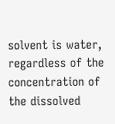solvent is water, regardless of the concentration of the dissolved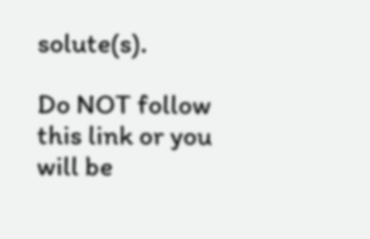solute(s).

Do NOT follow this link or you will be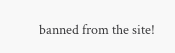banned from the site!